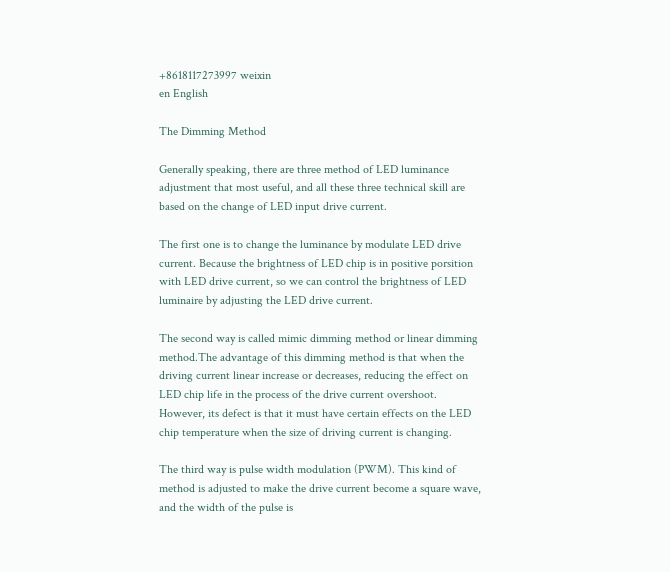+8618117273997 weixin
en English

The Dimming Method

Generally speaking, there are three method of LED luminance adjustment that most useful, and all these three technical skill are based on the change of LED input drive current.

The first one is to change the luminance by modulate LED drive current. Because the brightness of LED chip is in positive porsition with LED drive current, so we can control the brightness of LED luminaire by adjusting the LED drive current.

The second way is called mimic dimming method or linear dimming method.The advantage of this dimming method is that when the driving current linear increase or decreases, reducing the effect on LED chip life in the process of the drive current overshoot. However, its defect is that it must have certain effects on the LED chip temperature when the size of driving current is changing.

The third way is pulse width modulation (PWM). This kind of method is adjusted to make the drive current become a square wave, and the width of the pulse is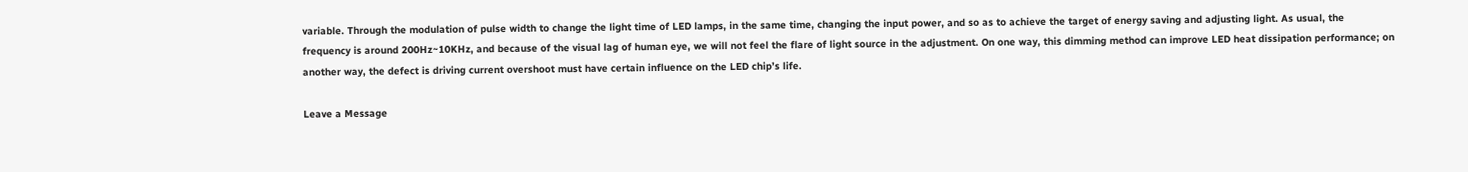variable. Through the modulation of pulse width to change the light time of LED lamps, in the same time, changing the input power, and so as to achieve the target of energy saving and adjusting light. As usual, the frequency is around 200Hz~10KHz, and because of the visual lag of human eye, we will not feel the flare of light source in the adjustment. On one way, this dimming method can improve LED heat dissipation performance; on another way, the defect is driving current overshoot must have certain influence on the LED chip’s life.

Leave a Message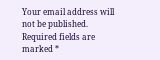Your email address will not be published. Required fields are marked *